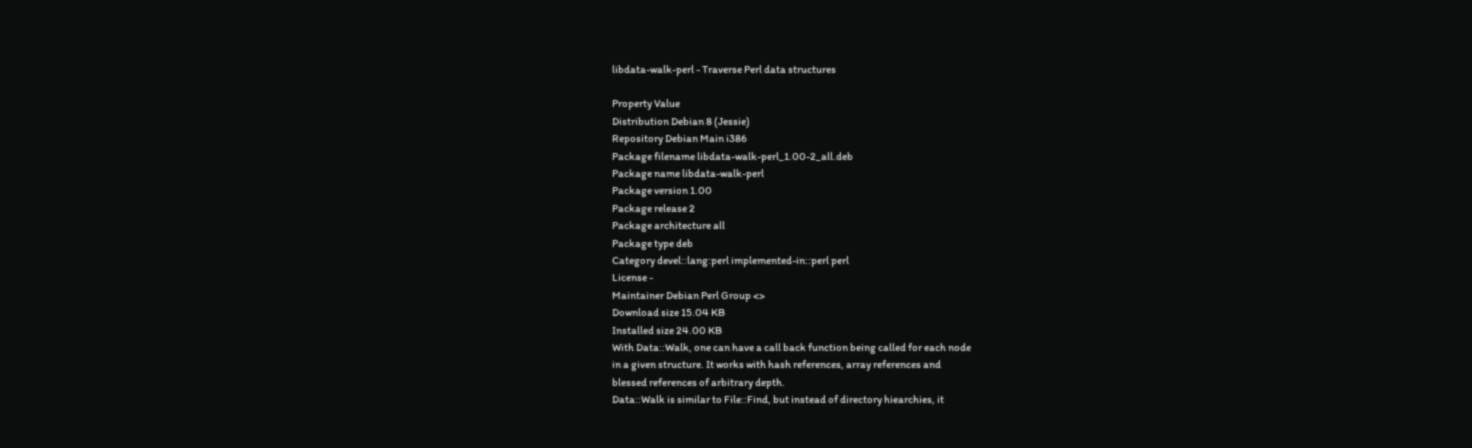libdata-walk-perl - Traverse Perl data structures

Property Value
Distribution Debian 8 (Jessie)
Repository Debian Main i386
Package filename libdata-walk-perl_1.00-2_all.deb
Package name libdata-walk-perl
Package version 1.00
Package release 2
Package architecture all
Package type deb
Category devel::lang:perl implemented-in::perl perl
License -
Maintainer Debian Perl Group <>
Download size 15.04 KB
Installed size 24.00 KB
With Data::Walk, one can have a call back function being called for each node
in a given structure. It works with hash references, array references and
blessed references of arbitrary depth.
Data::Walk is similar to File::Find, but instead of directory hiearchies, it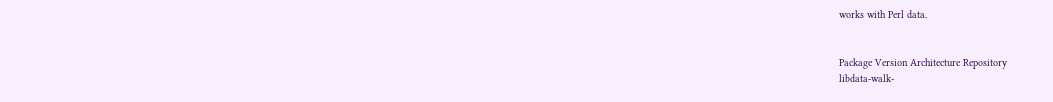works with Perl data.


Package Version Architecture Repository
libdata-walk-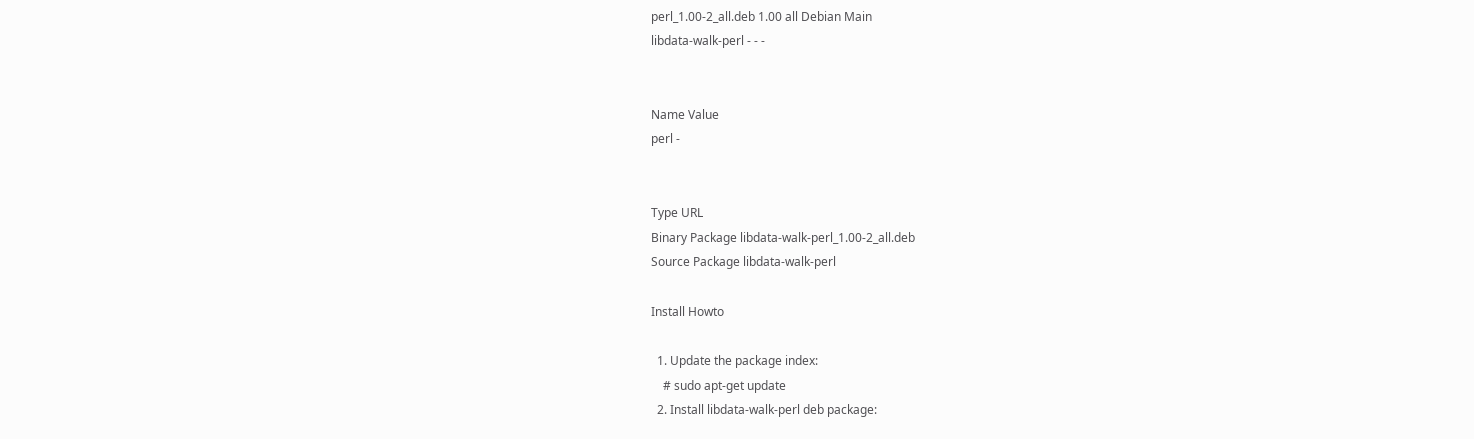perl_1.00-2_all.deb 1.00 all Debian Main
libdata-walk-perl - - -


Name Value
perl -


Type URL
Binary Package libdata-walk-perl_1.00-2_all.deb
Source Package libdata-walk-perl

Install Howto

  1. Update the package index:
    # sudo apt-get update
  2. Install libdata-walk-perl deb package: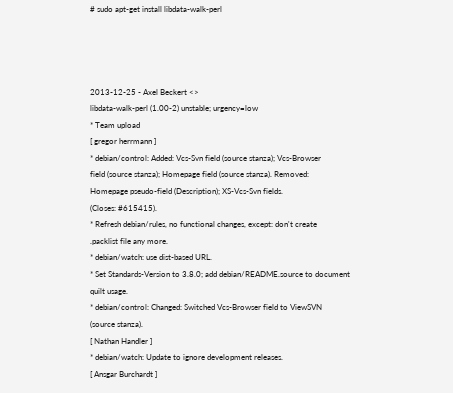# sudo apt-get install libdata-walk-perl




2013-12-25 - Axel Beckert <>
libdata-walk-perl (1.00-2) unstable; urgency=low
* Team upload
[ gregor herrmann ]
* debian/control: Added: Vcs-Svn field (source stanza); Vcs-Browser
field (source stanza); Homepage field (source stanza). Removed:
Homepage pseudo-field (Description); XS-Vcs-Svn fields.
(Closes: #615415).
* Refresh debian/rules, no functional changes, except: don't create
.packlist file any more.
* debian/watch: use dist-based URL.
* Set Standards-Version to 3.8.0; add debian/README.source to document
quilt usage.
* debian/control: Changed: Switched Vcs-Browser field to ViewSVN
(source stanza).
[ Nathan Handler ]
* debian/watch: Update to ignore development releases.
[ Ansgar Burchardt ]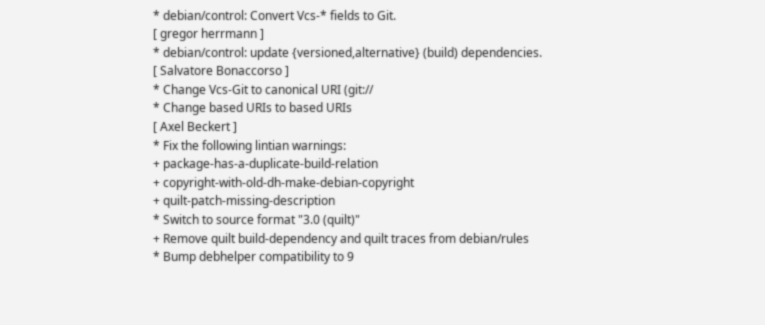* debian/control: Convert Vcs-* fields to Git.
[ gregor herrmann ]
* debian/control: update {versioned,alternative} (build) dependencies.
[ Salvatore Bonaccorso ]
* Change Vcs-Git to canonical URI (git://
* Change based URIs to based URIs
[ Axel Beckert ]
* Fix the following lintian warnings:
+ package-has-a-duplicate-build-relation
+ copyright-with-old-dh-make-debian-copyright
+ quilt-patch-missing-description
* Switch to source format "3.0 (quilt)"
+ Remove quilt build-dependency and quilt traces from debian/rules
* Bump debhelper compatibility to 9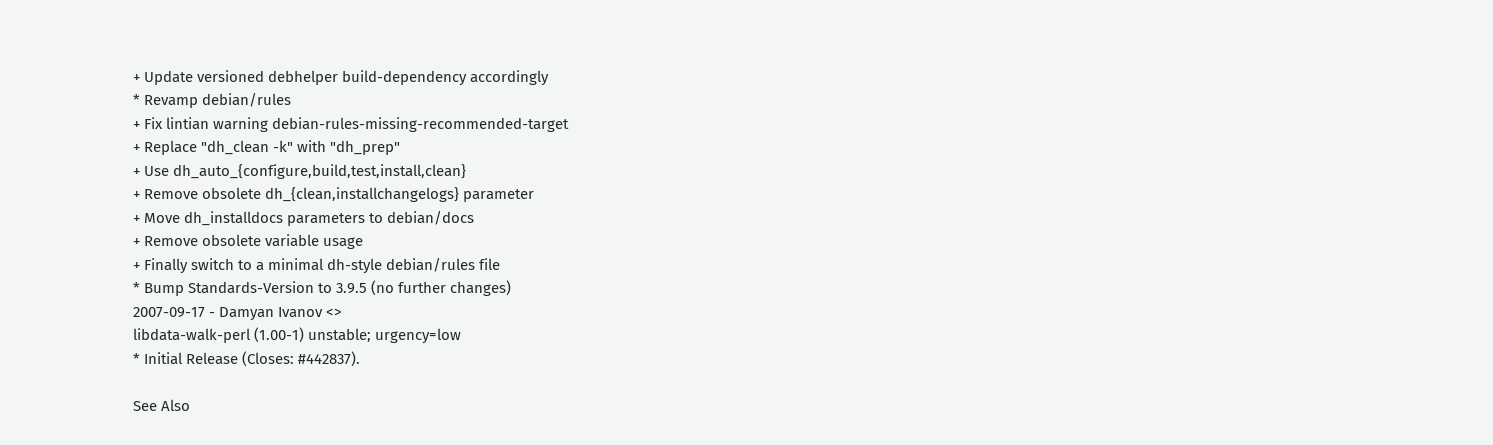+ Update versioned debhelper build-dependency accordingly
* Revamp debian/rules
+ Fix lintian warning debian-rules-missing-recommended-target
+ Replace "dh_clean -k" with "dh_prep"
+ Use dh_auto_{configure,build,test,install,clean}
+ Remove obsolete dh_{clean,installchangelogs} parameter
+ Move dh_installdocs parameters to debian/docs
+ Remove obsolete variable usage
+ Finally switch to a minimal dh-style debian/rules file
* Bump Standards-Version to 3.9.5 (no further changes)
2007-09-17 - Damyan Ivanov <>
libdata-walk-perl (1.00-1) unstable; urgency=low
* Initial Release (Closes: #442837).

See Also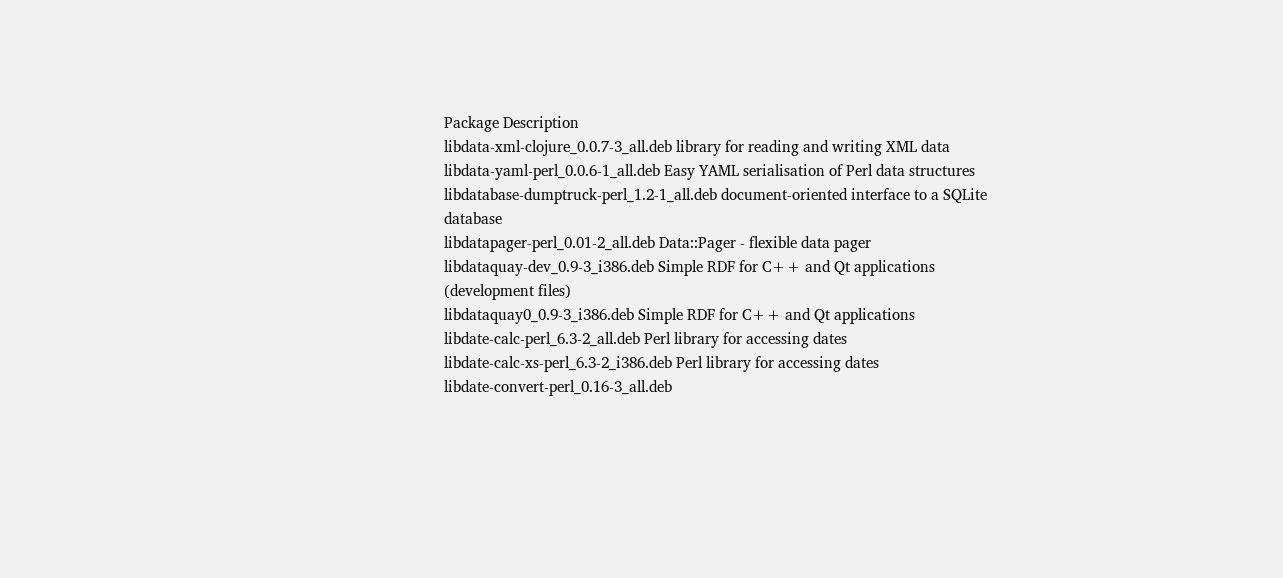Package Description
libdata-xml-clojure_0.0.7-3_all.deb library for reading and writing XML data
libdata-yaml-perl_0.0.6-1_all.deb Easy YAML serialisation of Perl data structures
libdatabase-dumptruck-perl_1.2-1_all.deb document-oriented interface to a SQLite database
libdatapager-perl_0.01-2_all.deb Data::Pager - flexible data pager
libdataquay-dev_0.9-3_i386.deb Simple RDF for C++ and Qt applications (development files)
libdataquay0_0.9-3_i386.deb Simple RDF for C++ and Qt applications
libdate-calc-perl_6.3-2_all.deb Perl library for accessing dates
libdate-calc-xs-perl_6.3-2_i386.deb Perl library for accessing dates
libdate-convert-perl_0.16-3_all.deb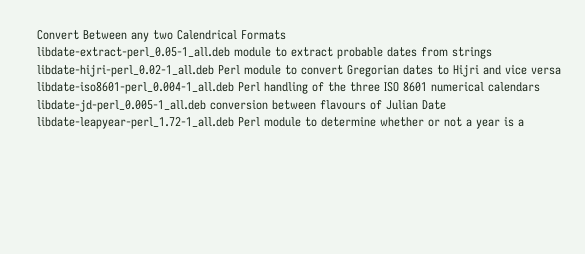Convert Between any two Calendrical Formats
libdate-extract-perl_0.05-1_all.deb module to extract probable dates from strings
libdate-hijri-perl_0.02-1_all.deb Perl module to convert Gregorian dates to Hijri and vice versa
libdate-iso8601-perl_0.004-1_all.deb Perl handling of the three ISO 8601 numerical calendars
libdate-jd-perl_0.005-1_all.deb conversion between flavours of Julian Date
libdate-leapyear-perl_1.72-1_all.deb Perl module to determine whether or not a year is a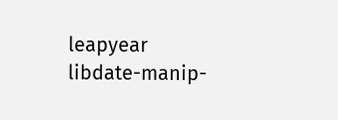leapyear
libdate-manip-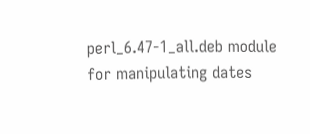perl_6.47-1_all.deb module for manipulating dates